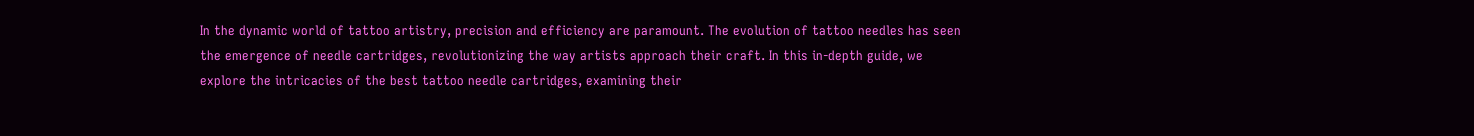In the dynamic world of tattoo artistry, precision and efficiency are paramount. The evolution of tattoo needles has seen the emergence of needle cartridges, revolutionizing the way artists approach their craft. In this in-depth guide, we explore the intricacies of the best tattoo needle cartridges, examining their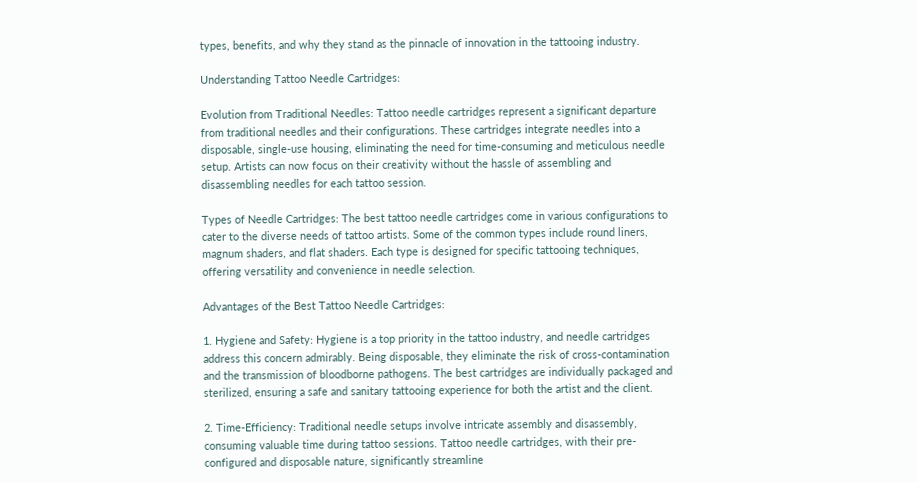types, benefits, and why they stand as the pinnacle of innovation in the tattooing industry.

Understanding Tattoo Needle Cartridges:

Evolution from Traditional Needles: Tattoo needle cartridges represent a significant departure from traditional needles and their configurations. These cartridges integrate needles into a disposable, single-use housing, eliminating the need for time-consuming and meticulous needle setup. Artists can now focus on their creativity without the hassle of assembling and disassembling needles for each tattoo session.

Types of Needle Cartridges: The best tattoo needle cartridges come in various configurations to cater to the diverse needs of tattoo artists. Some of the common types include round liners, magnum shaders, and flat shaders. Each type is designed for specific tattooing techniques, offering versatility and convenience in needle selection.

Advantages of the Best Tattoo Needle Cartridges:

1. Hygiene and Safety: Hygiene is a top priority in the tattoo industry, and needle cartridges address this concern admirably. Being disposable, they eliminate the risk of cross-contamination and the transmission of bloodborne pathogens. The best cartridges are individually packaged and sterilized, ensuring a safe and sanitary tattooing experience for both the artist and the client.

2. Time-Efficiency: Traditional needle setups involve intricate assembly and disassembly, consuming valuable time during tattoo sessions. Tattoo needle cartridges, with their pre-configured and disposable nature, significantly streamline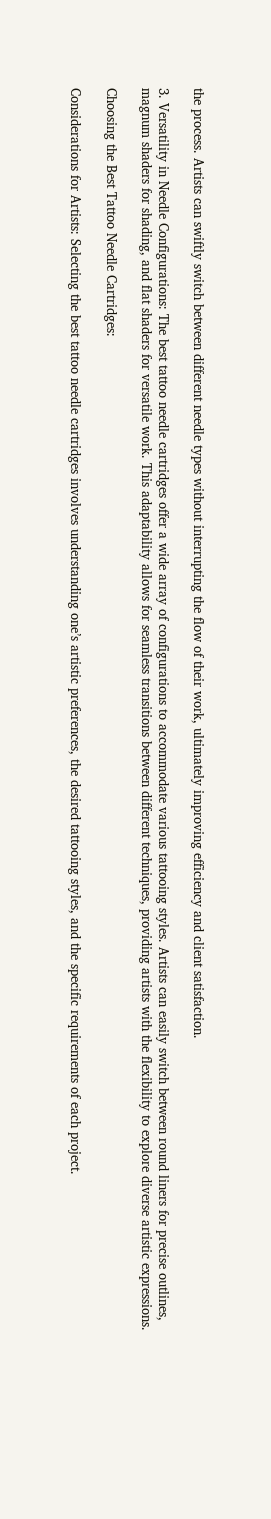the process. Artists can swiftly switch between different needle types without interrupting the flow of their work, ultimately improving efficiency and client satisfaction.

3. Versatility in Needle Configurations: The best tattoo needle cartridges offer a wide array of configurations to accommodate various tattooing styles. Artists can easily switch between round liners for precise outlines, magnum shaders for shading, and flat shaders for versatile work. This adaptability allows for seamless transitions between different techniques, providing artists with the flexibility to explore diverse artistic expressions.

Choosing the Best Tattoo Needle Cartridges:

Considerations for Artists: Selecting the best tattoo needle cartridges involves understanding one’s artistic preferences, the desired tattooing styles, and the specific requirements of each project.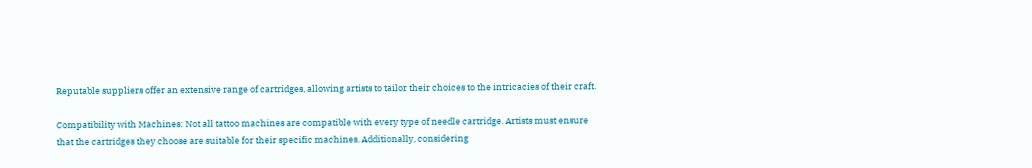Reputable suppliers offer an extensive range of cartridges, allowing artists to tailor their choices to the intricacies of their craft.

Compatibility with Machines: Not all tattoo machines are compatible with every type of needle cartridge. Artists must ensure that the cartridges they choose are suitable for their specific machines. Additionally, considering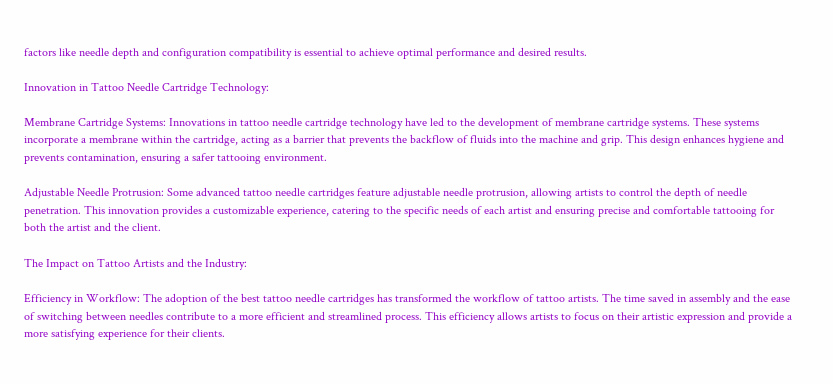factors like needle depth and configuration compatibility is essential to achieve optimal performance and desired results.

Innovation in Tattoo Needle Cartridge Technology:

Membrane Cartridge Systems: Innovations in tattoo needle cartridge technology have led to the development of membrane cartridge systems. These systems incorporate a membrane within the cartridge, acting as a barrier that prevents the backflow of fluids into the machine and grip. This design enhances hygiene and prevents contamination, ensuring a safer tattooing environment.

Adjustable Needle Protrusion: Some advanced tattoo needle cartridges feature adjustable needle protrusion, allowing artists to control the depth of needle penetration. This innovation provides a customizable experience, catering to the specific needs of each artist and ensuring precise and comfortable tattooing for both the artist and the client.

The Impact on Tattoo Artists and the Industry:

Efficiency in Workflow: The adoption of the best tattoo needle cartridges has transformed the workflow of tattoo artists. The time saved in assembly and the ease of switching between needles contribute to a more efficient and streamlined process. This efficiency allows artists to focus on their artistic expression and provide a more satisfying experience for their clients.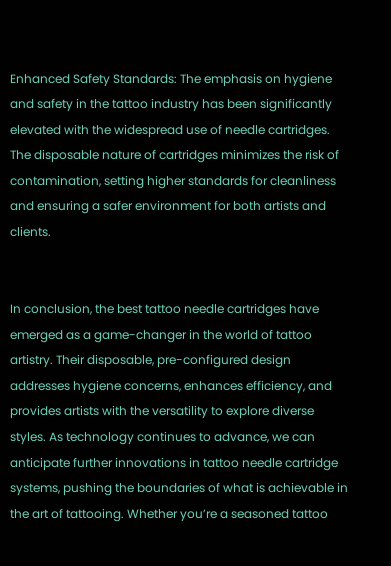Enhanced Safety Standards: The emphasis on hygiene and safety in the tattoo industry has been significantly elevated with the widespread use of needle cartridges. The disposable nature of cartridges minimizes the risk of contamination, setting higher standards for cleanliness and ensuring a safer environment for both artists and clients.


In conclusion, the best tattoo needle cartridges have emerged as a game-changer in the world of tattoo artistry. Their disposable, pre-configured design addresses hygiene concerns, enhances efficiency, and provides artists with the versatility to explore diverse styles. As technology continues to advance, we can anticipate further innovations in tattoo needle cartridge systems, pushing the boundaries of what is achievable in the art of tattooing. Whether you’re a seasoned tattoo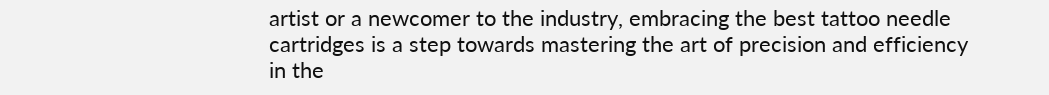artist or a newcomer to the industry, embracing the best tattoo needle cartridges is a step towards mastering the art of precision and efficiency in the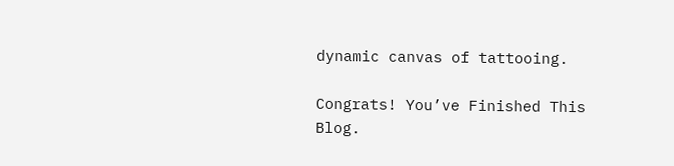dynamic canvas of tattooing.

Congrats! You’ve Finished This Blog.